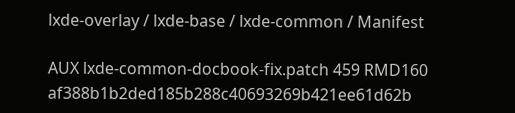lxde-overlay / lxde-base / lxde-common / Manifest

AUX lxde-common-docbook-fix.patch 459 RMD160 af388b1b2ded185b288c40693269b421ee61d62b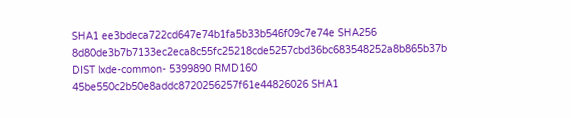SHA1 ee3bdeca722cd647e74b1fa5b33b546f09c7e74e SHA256 8d80de3b7b7133ec2eca8c55fc25218cde5257cbd36bc683548252a8b865b37b
DIST lxde-common- 5399890 RMD160 45be550c2b50e8addc8720256257f61e44826026 SHA1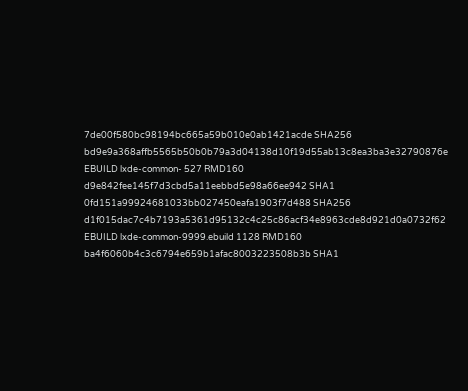7de00f580bc98194bc665a59b010e0ab1421acde SHA256 bd9e9a368affb5565b50b0b79a3d04138d10f19d55ab13c8ea3ba3e32790876e
EBUILD lxde-common- 527 RMD160 d9e842fee145f7d3cbd5a11eebbd5e98a66ee942 SHA1 0fd151a99924681033bb027450eafa1903f7d488 SHA256 d1f015dac7c4b7193a5361d95132c4c25c86acf34e8963cde8d921d0a0732f62
EBUILD lxde-common-9999.ebuild 1128 RMD160 ba4f6060b4c3c6794e659b1afac8003223508b3b SHA1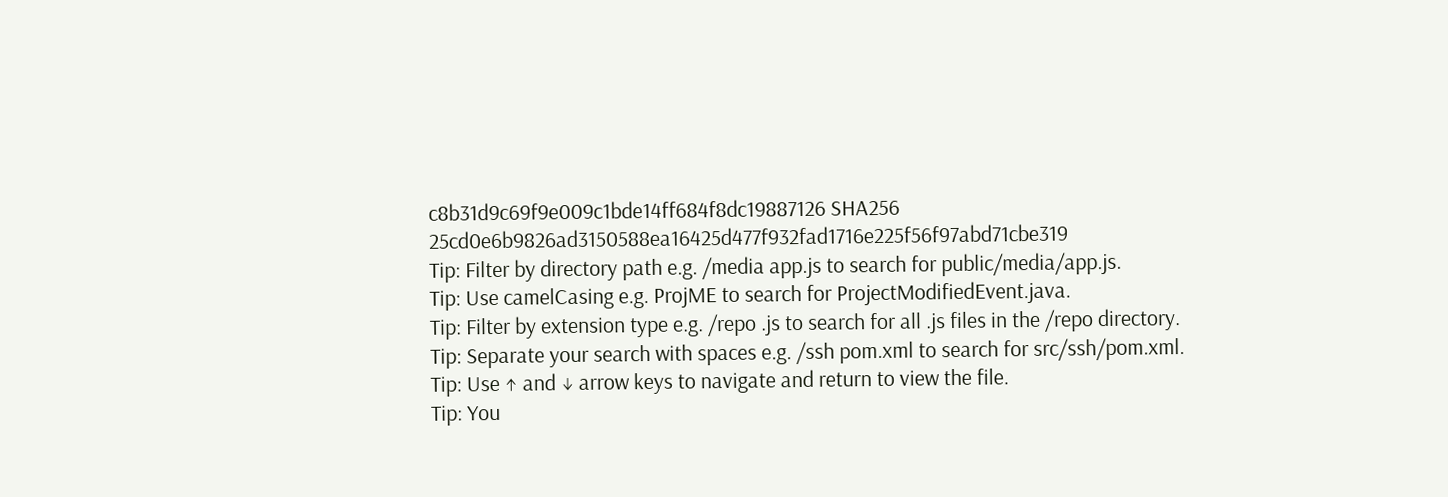c8b31d9c69f9e009c1bde14ff684f8dc19887126 SHA256 25cd0e6b9826ad3150588ea16425d477f932fad1716e225f56f97abd71cbe319
Tip: Filter by directory path e.g. /media app.js to search for public/media/app.js.
Tip: Use camelCasing e.g. ProjME to search for ProjectModifiedEvent.java.
Tip: Filter by extension type e.g. /repo .js to search for all .js files in the /repo directory.
Tip: Separate your search with spaces e.g. /ssh pom.xml to search for src/ssh/pom.xml.
Tip: Use ↑ and ↓ arrow keys to navigate and return to view the file.
Tip: You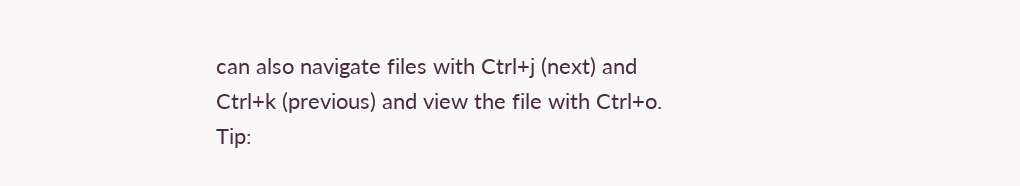can also navigate files with Ctrl+j (next) and Ctrl+k (previous) and view the file with Ctrl+o.
Tip: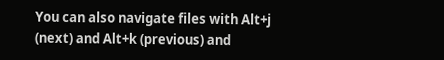You can also navigate files with Alt+j (next) and Alt+k (previous) and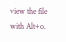view the file with Alt+o.